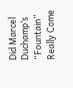Did Marcel Duchamp’s “Fountain” Really Come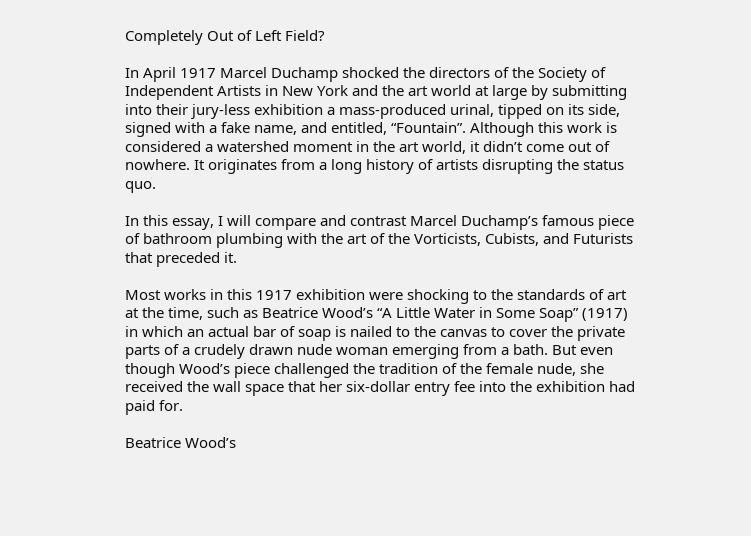Completely Out of Left Field?

In April 1917 Marcel Duchamp shocked the directors of the Society of Independent Artists in New York and the art world at large by submitting into their jury-less exhibition a mass-produced urinal, tipped on its side, signed with a fake name, and entitled, “Fountain”. Although this work is considered a watershed moment in the art world, it didn’t come out of nowhere. It originates from a long history of artists disrupting the status quo.

In this essay, I will compare and contrast Marcel Duchamp’s famous piece of bathroom plumbing with the art of the Vorticists, Cubists, and Futurists that preceded it.

Most works in this 1917 exhibition were shocking to the standards of art at the time, such as Beatrice Wood’s “A Little Water in Some Soap” (1917) in which an actual bar of soap is nailed to the canvas to cover the private parts of a crudely drawn nude woman emerging from a bath. But even though Wood’s piece challenged the tradition of the female nude, she received the wall space that her six-dollar entry fee into the exhibition had paid for.

Beatrice Wood’s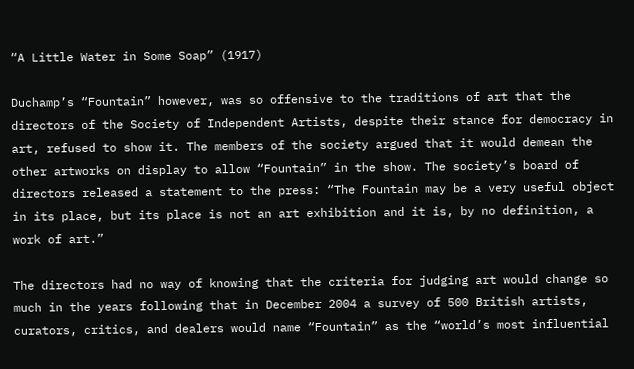“A Little Water in Some Soap” (1917)

Duchamp’s “Fountain” however, was so offensive to the traditions of art that the directors of the Society of Independent Artists, despite their stance for democracy in art, refused to show it. The members of the society argued that it would demean the other artworks on display to allow “Fountain” in the show. The society’s board of directors released a statement to the press: “The Fountain may be a very useful object in its place, but its place is not an art exhibition and it is, by no definition, a work of art.”

The directors had no way of knowing that the criteria for judging art would change so much in the years following that in December 2004 a survey of 500 British artists, curators, critics, and dealers would name “Fountain” as the “world’s most influential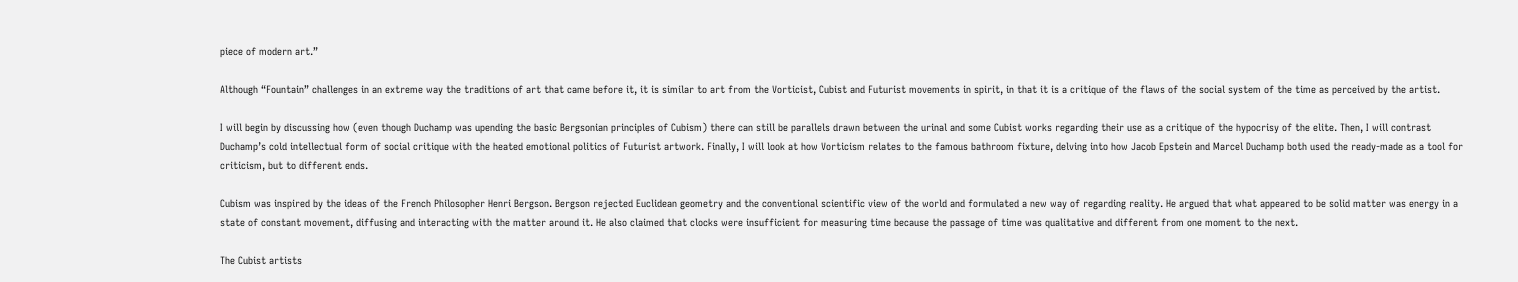piece of modern art.”

Although “Fountain” challenges in an extreme way the traditions of art that came before it, it is similar to art from the Vorticist, Cubist and Futurist movements in spirit, in that it is a critique of the flaws of the social system of the time as perceived by the artist.

I will begin by discussing how (even though Duchamp was upending the basic Bergsonian principles of Cubism) there can still be parallels drawn between the urinal and some Cubist works regarding their use as a critique of the hypocrisy of the elite. Then, I will contrast Duchamp’s cold intellectual form of social critique with the heated emotional politics of Futurist artwork. Finally, I will look at how Vorticism relates to the famous bathroom fixture, delving into how Jacob Epstein and Marcel Duchamp both used the ready-made as a tool for criticism, but to different ends.

Cubism was inspired by the ideas of the French Philosopher Henri Bergson. Bergson rejected Euclidean geometry and the conventional scientific view of the world and formulated a new way of regarding reality. He argued that what appeared to be solid matter was energy in a state of constant movement, diffusing and interacting with the matter around it. He also claimed that clocks were insufficient for measuring time because the passage of time was qualitative and different from one moment to the next.

The Cubist artists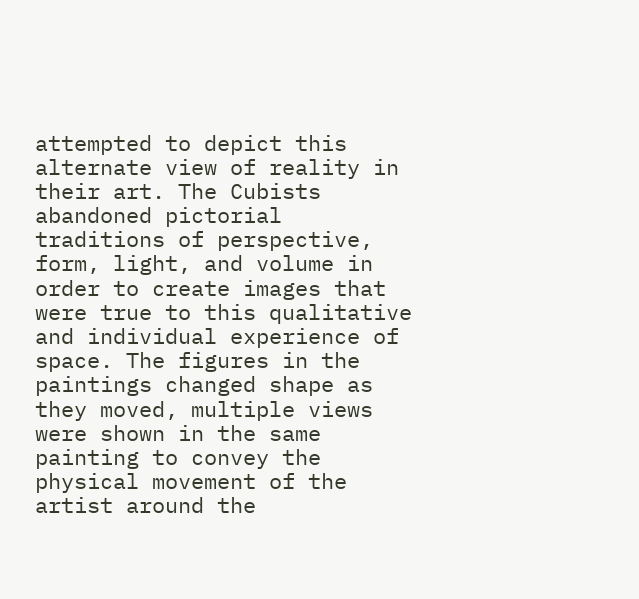attempted to depict this alternate view of reality in their art. The Cubists abandoned pictorial traditions of perspective, form, light, and volume in order to create images that were true to this qualitative and individual experience of space. The figures in the paintings changed shape as they moved, multiple views were shown in the same painting to convey the physical movement of the artist around the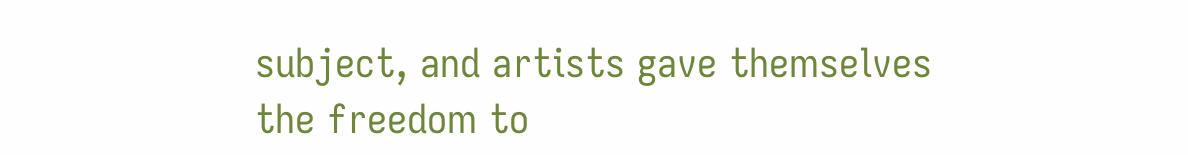subject, and artists gave themselves the freedom to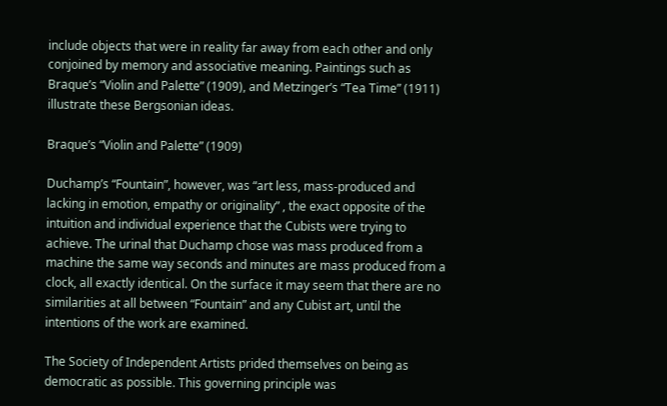include objects that were in reality far away from each other and only conjoined by memory and associative meaning. Paintings such as Braque’s “Violin and Palette” (1909), and Metzinger’s “Tea Time” (1911) illustrate these Bergsonian ideas.

Braque’s “Violin and Palette” (1909)

Duchamp’s “Fountain”, however, was “art less, mass-produced and lacking in emotion, empathy or originality” , the exact opposite of the intuition and individual experience that the Cubists were trying to achieve. The urinal that Duchamp chose was mass produced from a machine the same way seconds and minutes are mass produced from a clock, all exactly identical. On the surface it may seem that there are no similarities at all between “Fountain” and any Cubist art, until the intentions of the work are examined.

The Society of Independent Artists prided themselves on being as democratic as possible. This governing principle was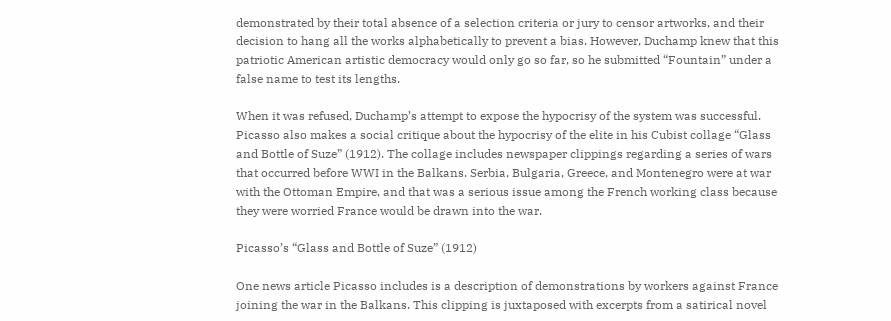demonstrated by their total absence of a selection criteria or jury to censor artworks, and their decision to hang all the works alphabetically to prevent a bias. However, Duchamp knew that this patriotic American artistic democracy would only go so far, so he submitted “Fountain” under a false name to test its lengths.

When it was refused, Duchamp’s attempt to expose the hypocrisy of the system was successful. Picasso also makes a social critique about the hypocrisy of the elite in his Cubist collage “Glass and Bottle of Suze” (1912). The collage includes newspaper clippings regarding a series of wars that occurred before WWI in the Balkans. Serbia, Bulgaria, Greece, and Montenegro were at war with the Ottoman Empire, and that was a serious issue among the French working class because they were worried France would be drawn into the war.

Picasso’s “Glass and Bottle of Suze” (1912)

One news article Picasso includes is a description of demonstrations by workers against France joining the war in the Balkans. This clipping is juxtaposed with excerpts from a satirical novel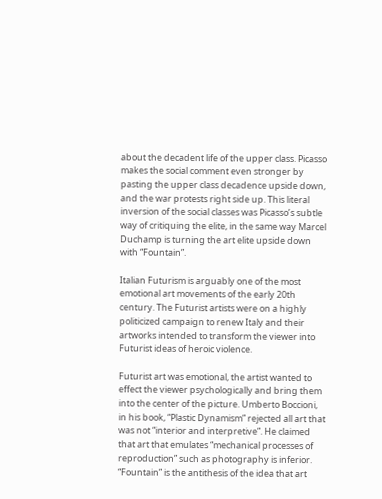about the decadent life of the upper class. Picasso makes the social comment even stronger by pasting the upper class decadence upside down, and the war protests right side up. This literal inversion of the social classes was Picasso’s subtle way of critiquing the elite, in the same way Marcel Duchamp is turning the art elite upside down with “Fountain”.

Italian Futurism is arguably one of the most emotional art movements of the early 20th century. The Futurist artists were on a highly politicized campaign to renew Italy and their artworks intended to transform the viewer into Futurist ideas of heroic violence.

Futurist art was emotional, the artist wanted to effect the viewer psychologically and bring them into the center of the picture. Umberto Boccioni, in his book, “Plastic Dynamism” rejected all art that was not “interior and interpretive”. He claimed that art that emulates “mechanical processes of reproduction” such as photography is inferior. “Fountain” is the antithesis of the idea that art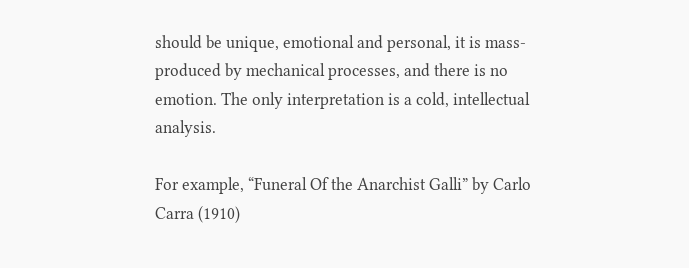should be unique, emotional and personal, it is mass-produced by mechanical processes, and there is no emotion. The only interpretation is a cold, intellectual analysis.

For example, “Funeral Of the Anarchist Galli” by Carlo Carra (1910)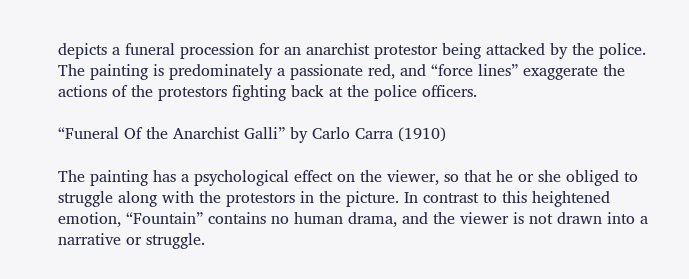depicts a funeral procession for an anarchist protestor being attacked by the police. The painting is predominately a passionate red, and “force lines” exaggerate the actions of the protestors fighting back at the police officers.

“Funeral Of the Anarchist Galli” by Carlo Carra (1910)

The painting has a psychological effect on the viewer, so that he or she obliged to struggle along with the protestors in the picture. In contrast to this heightened emotion, “Fountain” contains no human drama, and the viewer is not drawn into a narrative or struggle.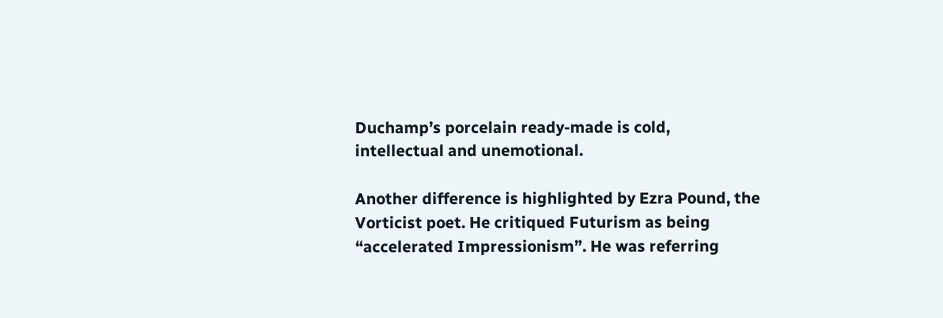Duchamp’s porcelain ready-made is cold, intellectual and unemotional.

Another difference is highlighted by Ezra Pound, the Vorticist poet. He critiqued Futurism as being “accelerated Impressionism”. He was referring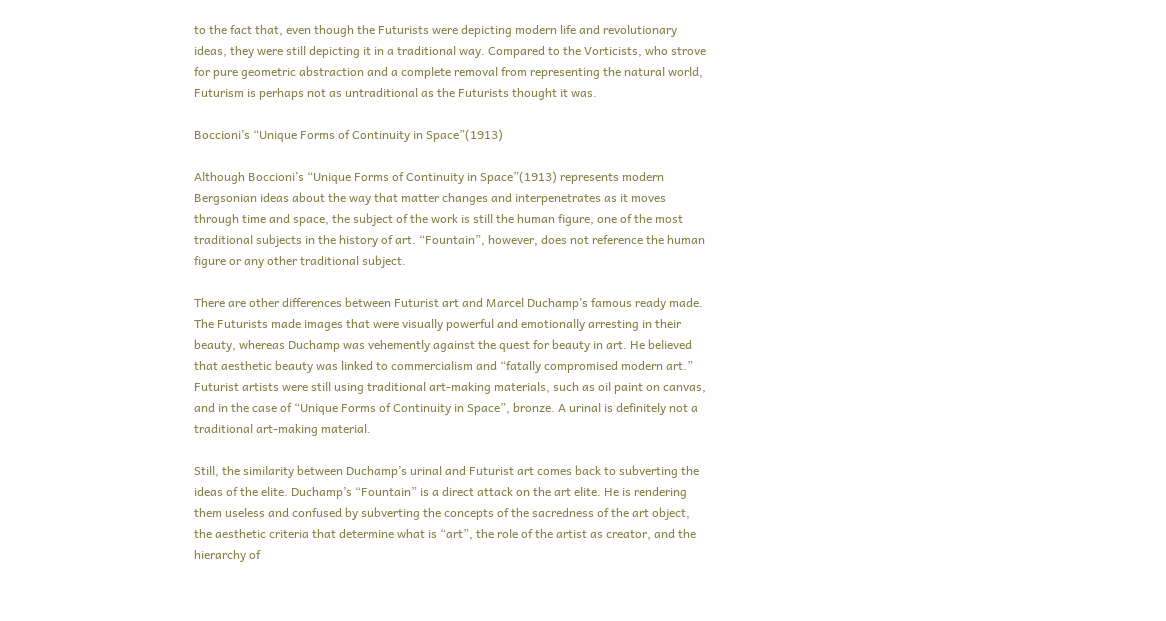to the fact that, even though the Futurists were depicting modern life and revolutionary ideas, they were still depicting it in a traditional way. Compared to the Vorticists, who strove for pure geometric abstraction and a complete removal from representing the natural world, Futurism is perhaps not as untraditional as the Futurists thought it was.

Boccioni’s “Unique Forms of Continuity in Space”(1913)

Although Boccioni’s “Unique Forms of Continuity in Space”(1913) represents modern Bergsonian ideas about the way that matter changes and interpenetrates as it moves through time and space, the subject of the work is still the human figure, one of the most traditional subjects in the history of art. “Fountain”, however, does not reference the human figure or any other traditional subject.

There are other differences between Futurist art and Marcel Duchamp’s famous ready made. The Futurists made images that were visually powerful and emotionally arresting in their beauty, whereas Duchamp was vehemently against the quest for beauty in art. He believed that aesthetic beauty was linked to commercialism and “fatally compromised modern art.” Futurist artists were still using traditional art-making materials, such as oil paint on canvas, and in the case of “Unique Forms of Continuity in Space”, bronze. A urinal is definitely not a traditional art-making material.

Still, the similarity between Duchamp’s urinal and Futurist art comes back to subverting the ideas of the elite. Duchamp’s “Fountain” is a direct attack on the art elite. He is rendering them useless and confused by subverting the concepts of the sacredness of the art object, the aesthetic criteria that determine what is “art”, the role of the artist as creator, and the hierarchy of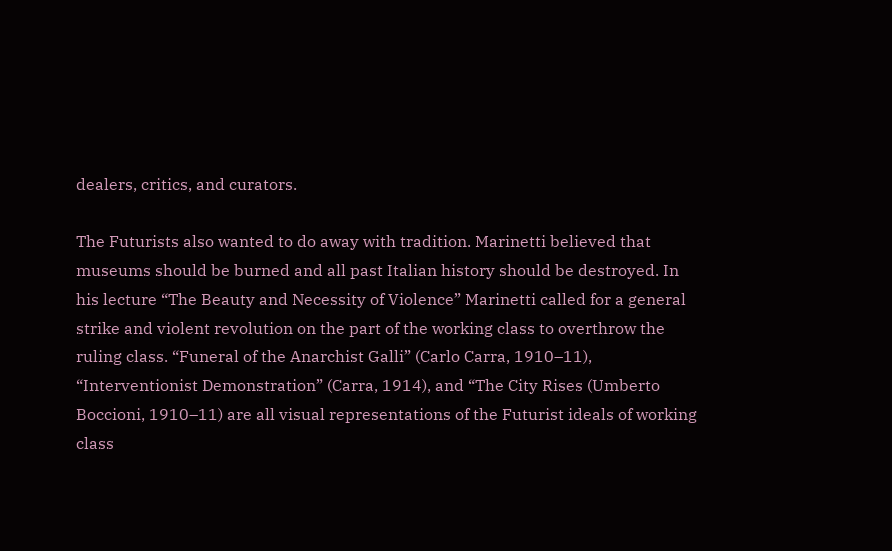dealers, critics, and curators.

The Futurists also wanted to do away with tradition. Marinetti believed that museums should be burned and all past Italian history should be destroyed. In his lecture “The Beauty and Necessity of Violence” Marinetti called for a general strike and violent revolution on the part of the working class to overthrow the ruling class. “Funeral of the Anarchist Galli” (Carlo Carra, 1910–11), “Interventionist Demonstration” (Carra, 1914), and “The City Rises (Umberto Boccioni, 1910–11) are all visual representations of the Futurist ideals of working class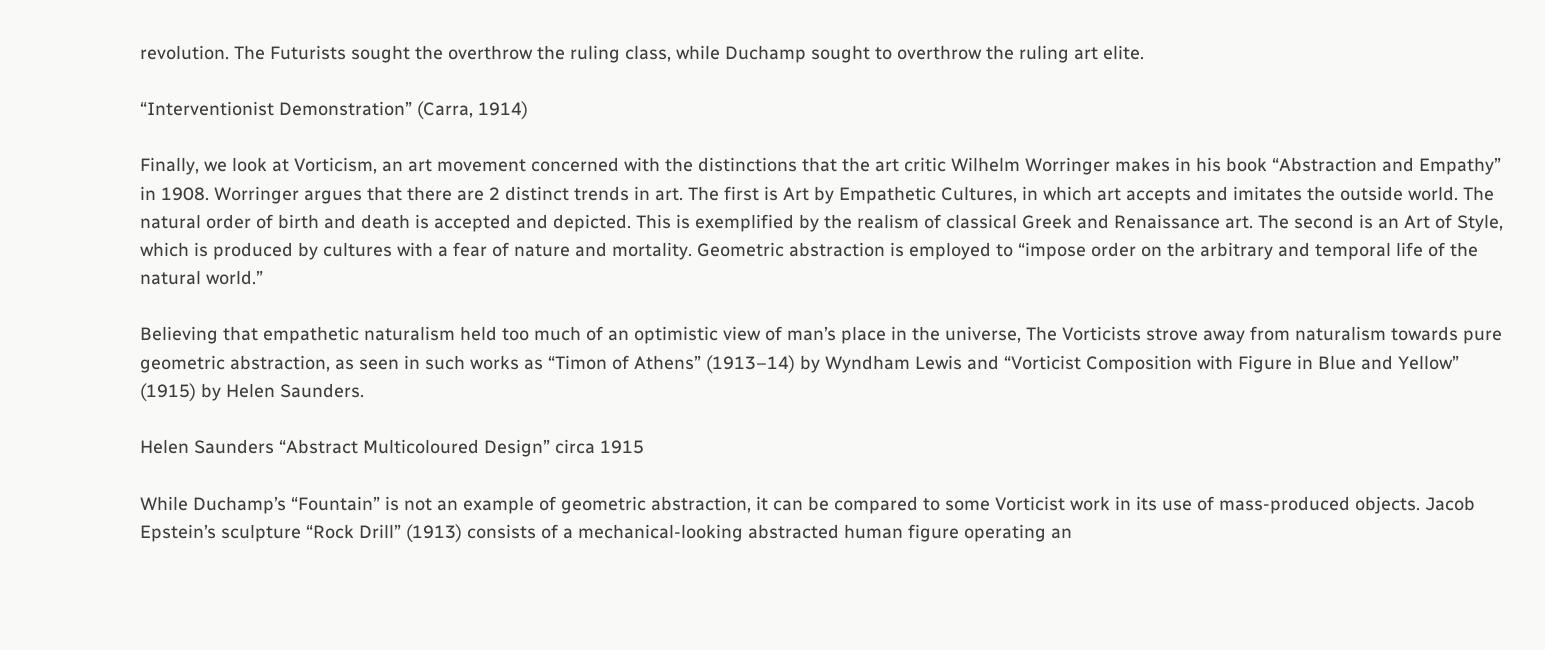revolution. The Futurists sought the overthrow the ruling class, while Duchamp sought to overthrow the ruling art elite.

“Interventionist Demonstration” (Carra, 1914)

Finally, we look at Vorticism, an art movement concerned with the distinctions that the art critic Wilhelm Worringer makes in his book “Abstraction and Empathy” in 1908. Worringer argues that there are 2 distinct trends in art. The first is Art by Empathetic Cultures, in which art accepts and imitates the outside world. The natural order of birth and death is accepted and depicted. This is exemplified by the realism of classical Greek and Renaissance art. The second is an Art of Style, which is produced by cultures with a fear of nature and mortality. Geometric abstraction is employed to “impose order on the arbitrary and temporal life of the natural world.”

Believing that empathetic naturalism held too much of an optimistic view of man’s place in the universe, The Vorticists strove away from naturalism towards pure geometric abstraction, as seen in such works as “Timon of Athens” (1913–14) by Wyndham Lewis and “Vorticist Composition with Figure in Blue and Yellow” (1915) by Helen Saunders.

Helen Saunders “Abstract Multicoloured Design” circa 1915

While Duchamp’s “Fountain” is not an example of geometric abstraction, it can be compared to some Vorticist work in its use of mass-produced objects. Jacob Epstein’s sculpture “Rock Drill” (1913) consists of a mechanical-looking abstracted human figure operating an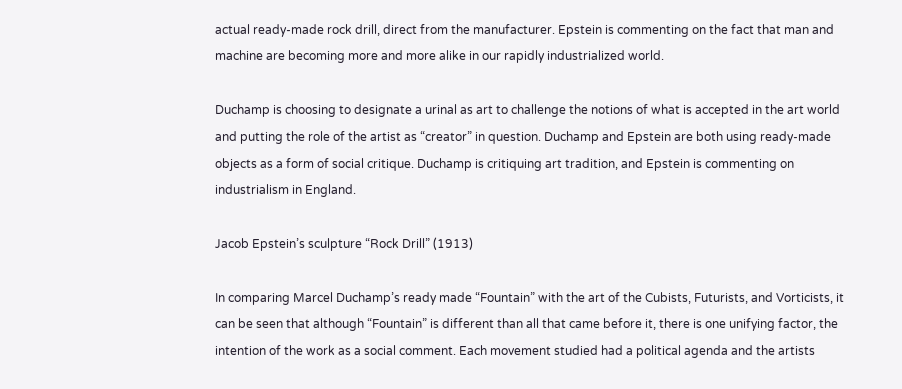actual ready-made rock drill, direct from the manufacturer. Epstein is commenting on the fact that man and machine are becoming more and more alike in our rapidly industrialized world.

Duchamp is choosing to designate a urinal as art to challenge the notions of what is accepted in the art world and putting the role of the artist as “creator” in question. Duchamp and Epstein are both using ready-made objects as a form of social critique. Duchamp is critiquing art tradition, and Epstein is commenting on industrialism in England.

Jacob Epstein’s sculpture “Rock Drill” (1913)

In comparing Marcel Duchamp’s ready made “Fountain” with the art of the Cubists, Futurists, and Vorticists, it can be seen that although “Fountain” is different than all that came before it, there is one unifying factor, the intention of the work as a social comment. Each movement studied had a political agenda and the artists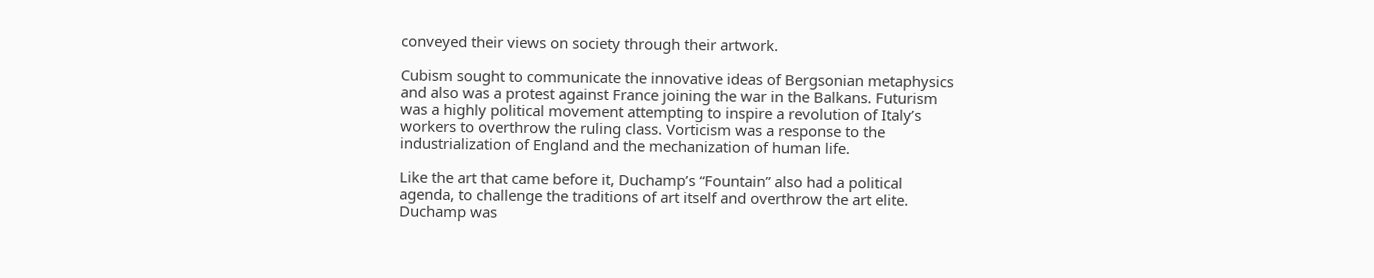conveyed their views on society through their artwork.

Cubism sought to communicate the innovative ideas of Bergsonian metaphysics and also was a protest against France joining the war in the Balkans. Futurism was a highly political movement attempting to inspire a revolution of Italy’s workers to overthrow the ruling class. Vorticism was a response to the industrialization of England and the mechanization of human life.

Like the art that came before it, Duchamp’s “Fountain” also had a political agenda, to challenge the traditions of art itself and overthrow the art elite. Duchamp was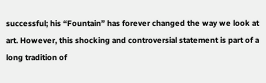successful; his “Fountain” has forever changed the way we look at art. However, this shocking and controversial statement is part of a long tradition of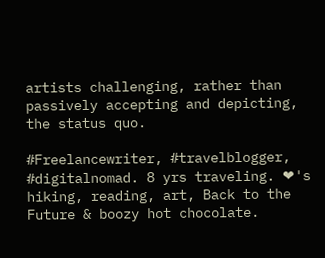artists challenging, rather than passively accepting and depicting, the status quo.

#Freelancewriter, #travelblogger, #digitalnomad. 8 yrs traveling. ❤'s hiking, reading, art, Back to the Future & boozy hot chocolate.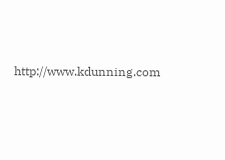http://www.kdunning.com